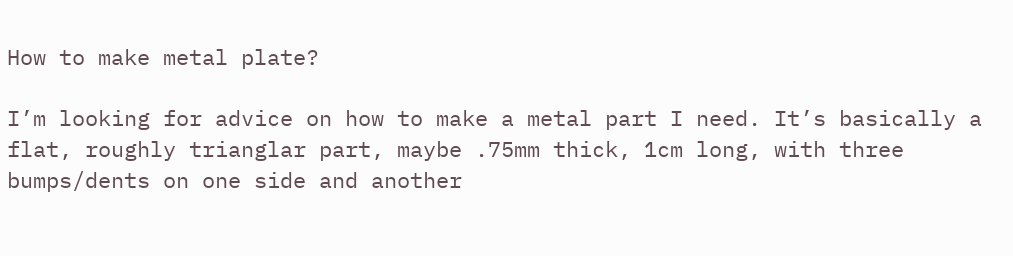How to make metal plate?

I’m looking for advice on how to make a metal part I need. It’s basically a flat, roughly trianglar part, maybe .75mm thick, 1cm long, with three bumps/dents on one side and another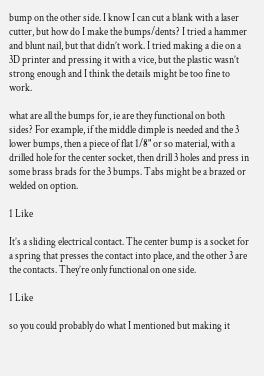bump on the other side. I know I can cut a blank with a laser cutter, but how do I make the bumps/dents? I tried a hammer and blunt nail, but that didn’t work. I tried making a die on a 3D printer and pressing it with a vice, but the plastic wasn’t strong enough and I think the details might be too fine to work.

what are all the bumps for, ie are they functional on both sides? For example, if the middle dimple is needed and the 3 lower bumps, then a piece of flat 1/8" or so material, with a drilled hole for the center socket, then drill 3 holes and press in some brass brads for the 3 bumps. Tabs might be a brazed or welded on option.

1 Like

It’s a sliding electrical contact. The center bump is a socket for a spring that presses the contact into place, and the other 3 are the contacts. They’re only functional on one side.

1 Like

so you could probably do what I mentioned but making it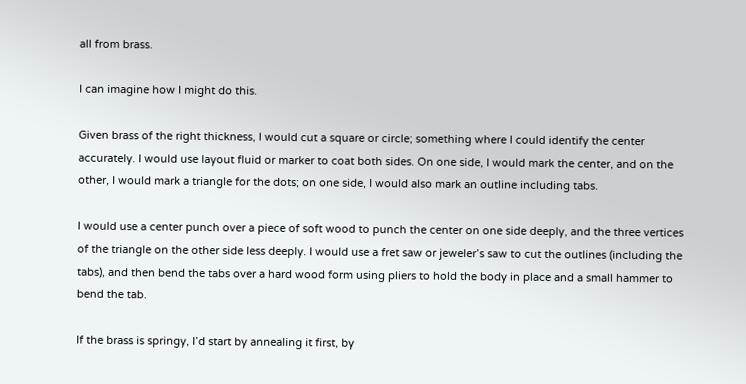all from brass.

I can imagine how I might do this.

Given brass of the right thickness, I would cut a square or circle; something where I could identify the center accurately. I would use layout fluid or marker to coat both sides. On one side, I would mark the center, and on the other, I would mark a triangle for the dots; on one side, I would also mark an outline including tabs.

I would use a center punch over a piece of soft wood to punch the center on one side deeply, and the three vertices of the triangle on the other side less deeply. I would use a fret saw or jeweler’s saw to cut the outlines (including the tabs), and then bend the tabs over a hard wood form using pliers to hold the body in place and a small hammer to bend the tab.

If the brass is springy, I’d start by annealing it first, by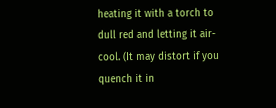heating it with a torch to dull red and letting it air-cool. (It may distort if you quench it in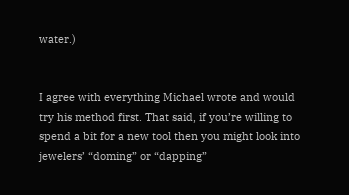water.)


I agree with everything Michael wrote and would try his method first. That said, if you’re willing to spend a bit for a new tool then you might look into jewelers’ “doming” or “dapping”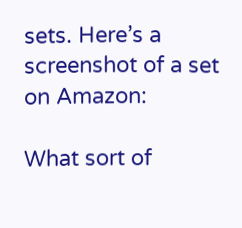sets. Here’s a screenshot of a set on Amazon:

What sort of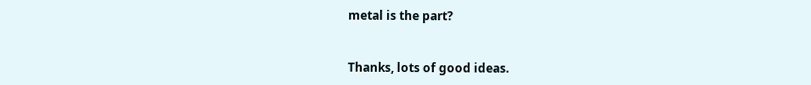metal is the part?


Thanks, lots of good ideas.